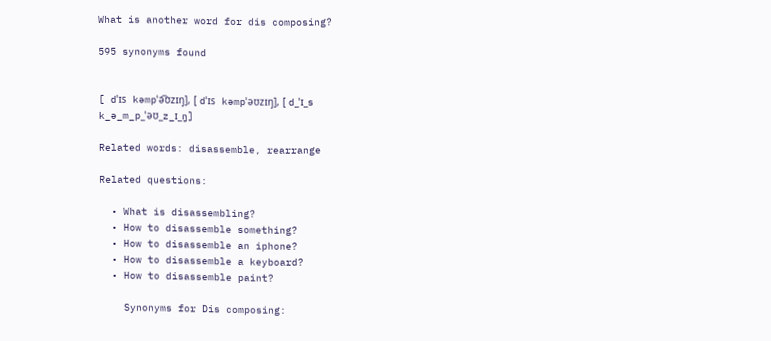What is another word for dis composing?

595 synonyms found


[ dˈɪs kəmpˈə͡ʊzɪŋ], [ dˈɪs kəmpˈəʊzɪŋ], [ d_ˈɪ_s k_ə_m_p_ˈəʊ_z_ɪ_ŋ]

Related words: disassemble, rearrange

Related questions:

  • What is disassembling?
  • How to disassemble something?
  • How to disassemble an iphone?
  • How to disassemble a keyboard?
  • How to disassemble paint?

    Synonyms for Dis composing: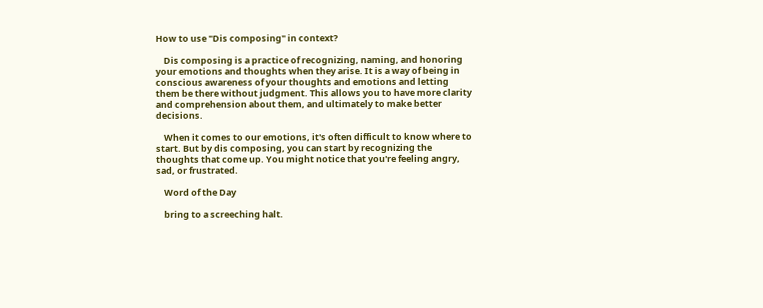How to use "Dis composing" in context?

    Dis composing is a practice of recognizing, naming, and honoring your emotions and thoughts when they arise. It is a way of being in conscious awareness of your thoughts and emotions and letting them be there without judgment. This allows you to have more clarity and comprehension about them, and ultimately to make better decisions.

    When it comes to our emotions, it's often difficult to know where to start. But by dis composing, you can start by recognizing the thoughts that come up. You might notice that you're feeling angry, sad, or frustrated.

    Word of the Day

    bring to a screeching halt.